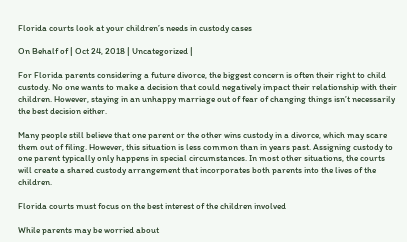Florida courts look at your children’s needs in custody cases

On Behalf of | Oct 24, 2018 | Uncategorized |

For Florida parents considering a future divorce, the biggest concern is often their right to child custody. No one wants to make a decision that could negatively impact their relationship with their children. However, staying in an unhappy marriage out of fear of changing things isn’t necessarily the best decision either.

Many people still believe that one parent or the other wins custody in a divorce, which may scare them out of filing. However, this situation is less common than in years past. Assigning custody to one parent typically only happens in special circumstances. In most other situations, the courts will create a shared custody arrangement that incorporates both parents into the lives of the children.

Florida courts must focus on the best interest of the children involved

While parents may be worried about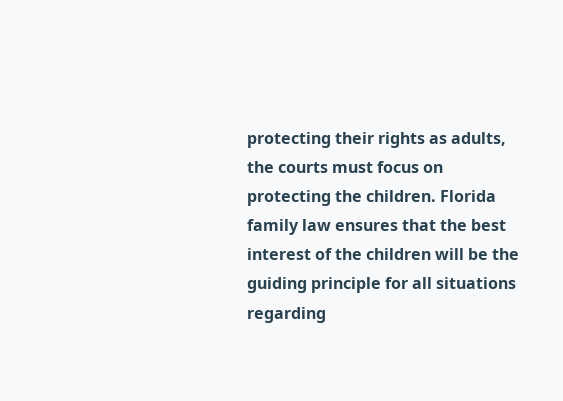protecting their rights as adults, the courts must focus on protecting the children. Florida family law ensures that the best interest of the children will be the guiding principle for all situations regarding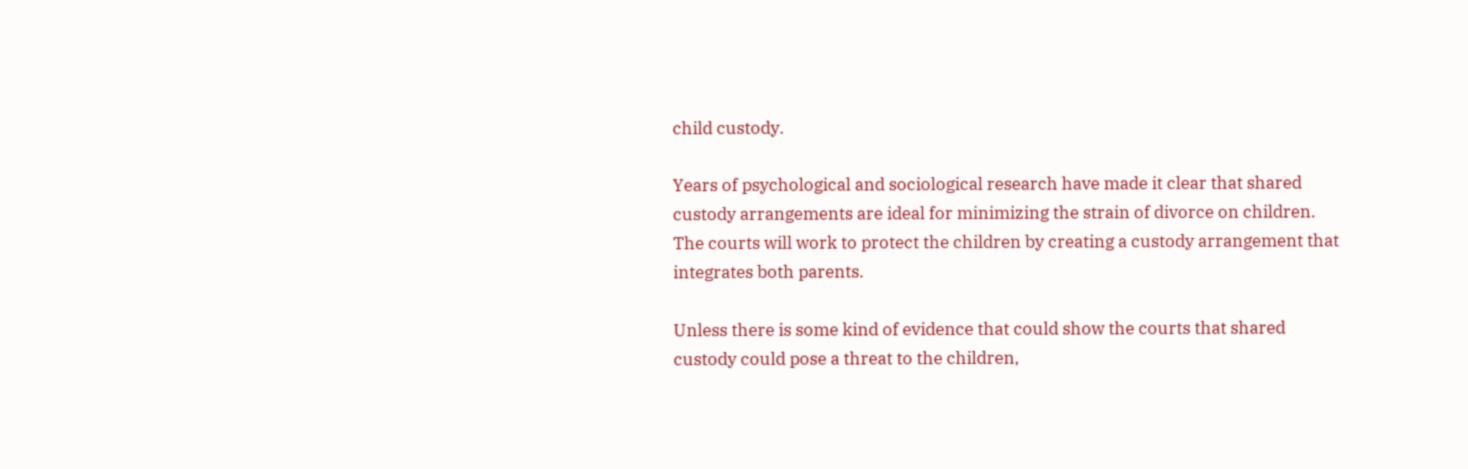child custody.

Years of psychological and sociological research have made it clear that shared custody arrangements are ideal for minimizing the strain of divorce on children. The courts will work to protect the children by creating a custody arrangement that integrates both parents.

Unless there is some kind of evidence that could show the courts that shared custody could pose a threat to the children,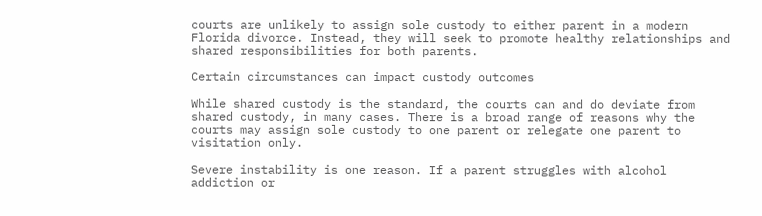courts are unlikely to assign sole custody to either parent in a modern Florida divorce. Instead, they will seek to promote healthy relationships and shared responsibilities for both parents.

Certain circumstances can impact custody outcomes

While shared custody is the standard, the courts can and do deviate from shared custody, in many cases. There is a broad range of reasons why the courts may assign sole custody to one parent or relegate one parent to visitation only.

Severe instability is one reason. If a parent struggles with alcohol addiction or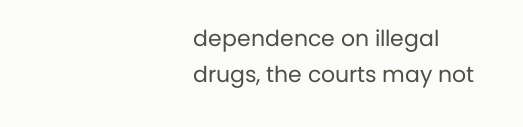dependence on illegal drugs, the courts may not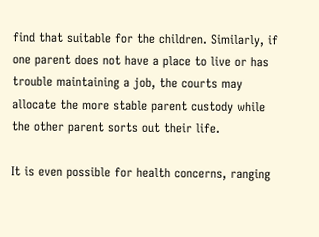find that suitable for the children. Similarly, if one parent does not have a place to live or has trouble maintaining a job, the courts may allocate the more stable parent custody while the other parent sorts out their life.

It is even possible for health concerns, ranging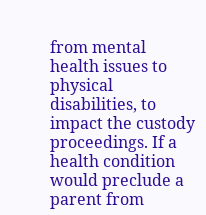from mental health issues to physical disabilities, to impact the custody proceedings. If a health condition would preclude a parent from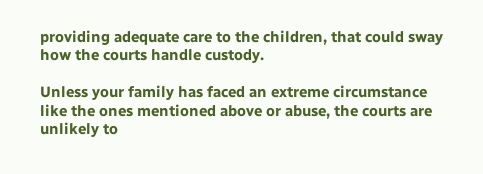providing adequate care to the children, that could sway how the courts handle custody.

Unless your family has faced an extreme circumstance like the ones mentioned above or abuse, the courts are unlikely to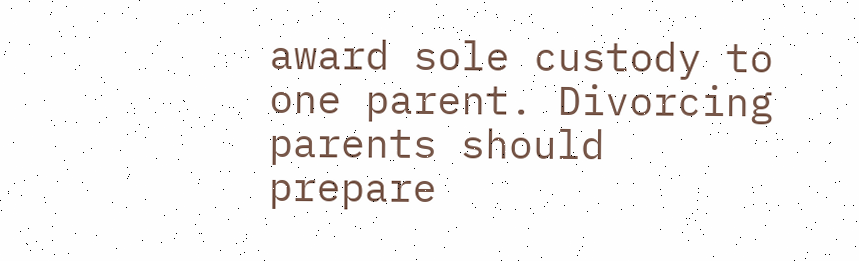award sole custody to one parent. Divorcing parents should prepare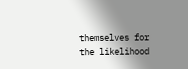themselves for the likelihood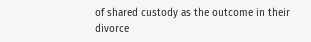of shared custody as the outcome in their divorce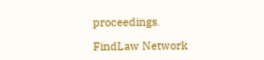proceedings.

FindLaw Network